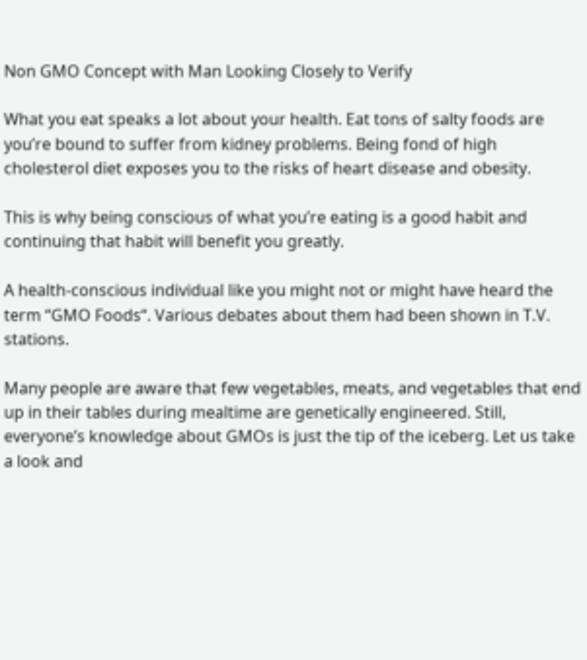Non GMO Concept with Man Looking Closely to Verify

What you eat speaks a lot about your health. Eat tons of salty foods are you’re bound to suffer from kidney problems. Being fond of high cholesterol diet exposes you to the risks of heart disease and obesity.

This is why being conscious of what you’re eating is a good habit and continuing that habit will benefit you greatly.

A health-conscious individual like you might not or might have heard the term “GMO Foods“. Various debates about them had been shown in T.V. stations.

Many people are aware that few vegetables, meats, and vegetables that end up in their tables during mealtime are genetically engineered. Still, everyone’s knowledge about GMOs is just the tip of the iceberg. Let us take a look and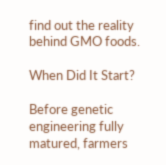find out the reality behind GMO foods.

When Did It Start?

Before genetic engineering fully matured, farmers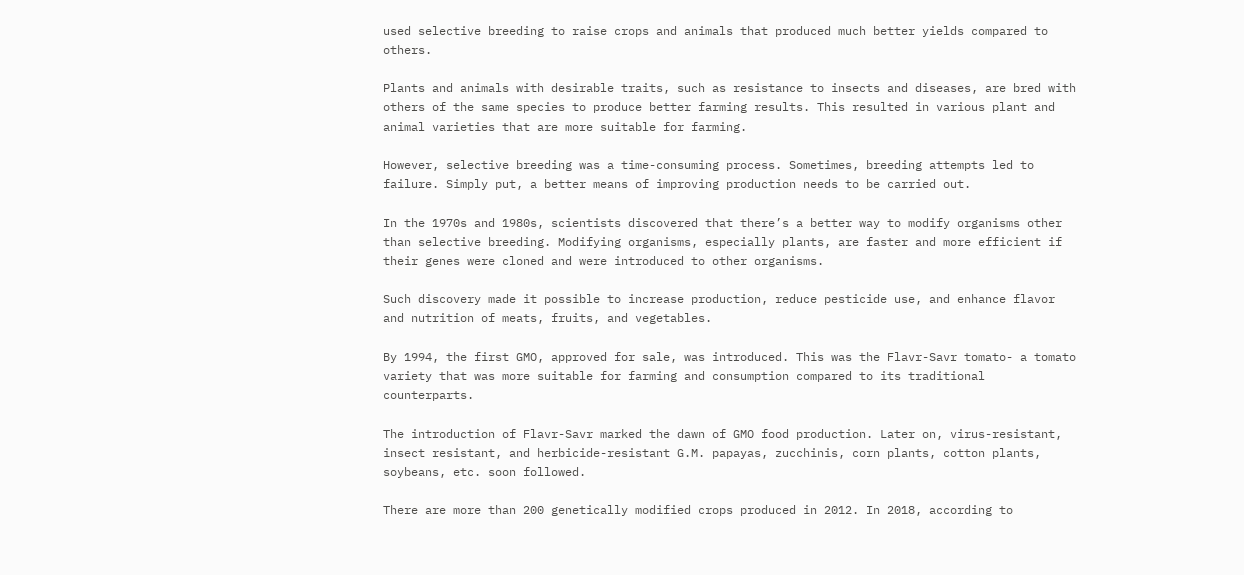used selective breeding to raise crops and animals that produced much better yields compared to others.

Plants and animals with desirable traits, such as resistance to insects and diseases, are bred with others of the same species to produce better farming results. This resulted in various plant and animal varieties that are more suitable for farming.

However, selective breeding was a time-consuming process. Sometimes, breeding attempts led to failure. Simply put, a better means of improving production needs to be carried out.

In the 1970s and 1980s, scientists discovered that there’s a better way to modify organisms other than selective breeding. Modifying organisms, especially plants, are faster and more efficient if their genes were cloned and were introduced to other organisms.

Such discovery made it possible to increase production, reduce pesticide use, and enhance flavor and nutrition of meats, fruits, and vegetables.

By 1994, the first GMO, approved for sale, was introduced. This was the Flavr-Savr tomato- a tomato variety that was more suitable for farming and consumption compared to its traditional counterparts.

The introduction of Flavr-Savr marked the dawn of GMO food production. Later on, virus-resistant, insect resistant, and herbicide-resistant G.M. papayas, zucchinis, corn plants, cotton plants, soybeans, etc. soon followed.

There are more than 200 genetically modified crops produced in 2012. In 2018, according to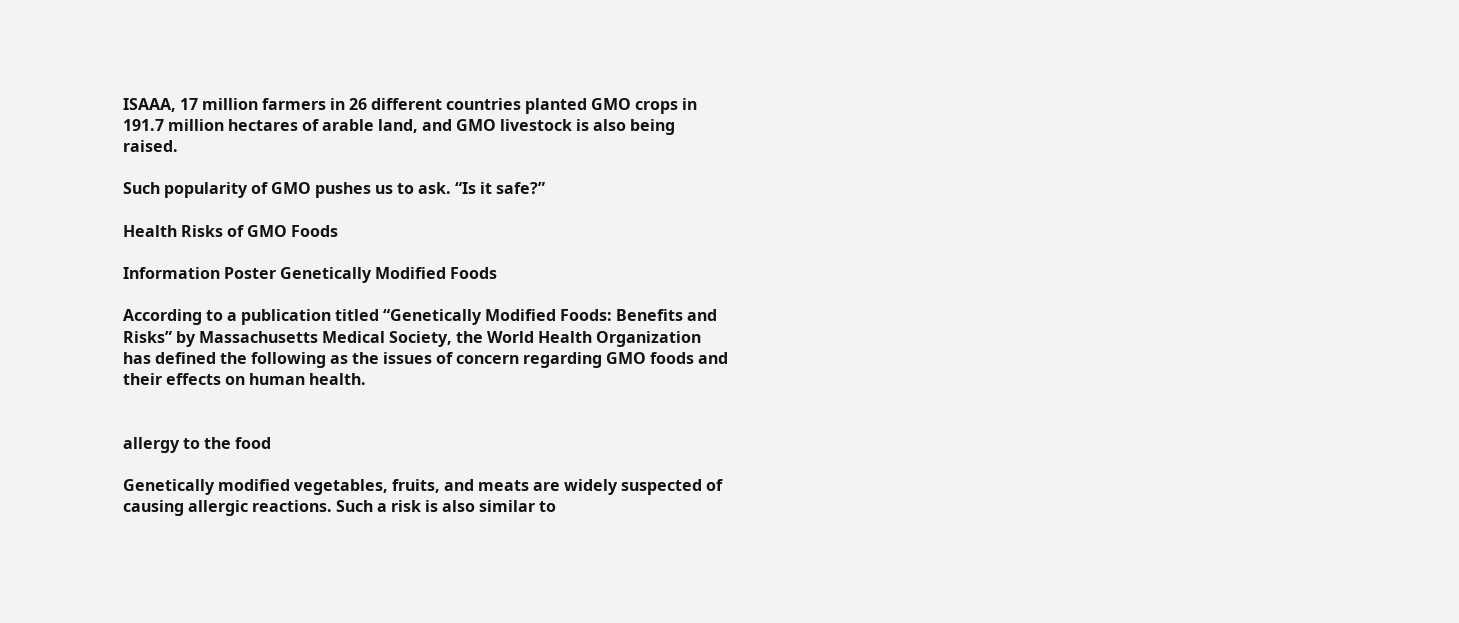ISAAA, 17 million farmers in 26 different countries planted GMO crops in 191.7 million hectares of arable land, and GMO livestock is also being raised.

Such popularity of GMO pushes us to ask. “Is it safe?”

Health Risks of GMO Foods

Information Poster Genetically Modified Foods

According to a publication titled “Genetically Modified Foods: Benefits and Risks” by Massachusetts Medical Society, the World Health Organization has defined the following as the issues of concern regarding GMO foods and their effects on human health.


allergy to the food

Genetically modified vegetables, fruits, and meats are widely suspected of causing allergic reactions. Such a risk is also similar to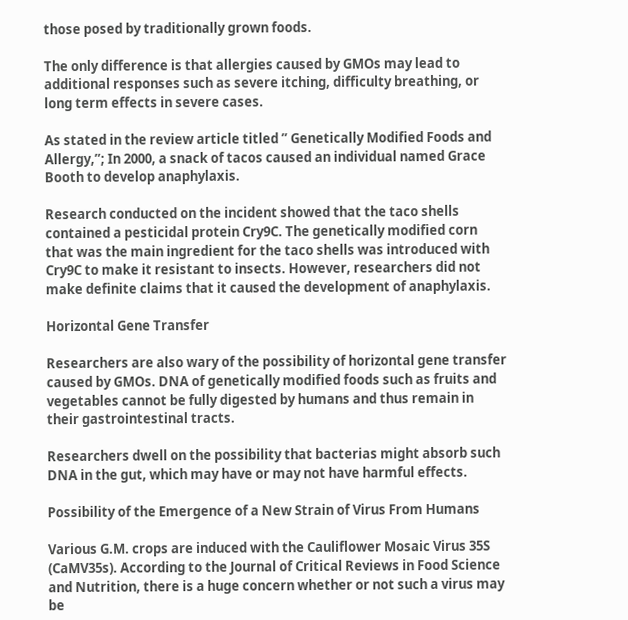those posed by traditionally grown foods.

The only difference is that allergies caused by GMOs may lead to additional responses such as severe itching, difficulty breathing, or long term effects in severe cases.

As stated in the review article titled ” Genetically Modified Foods and Allergy,”; In 2000, a snack of tacos caused an individual named Grace Booth to develop anaphylaxis.

Research conducted on the incident showed that the taco shells contained a pesticidal protein Cry9C. The genetically modified corn that was the main ingredient for the taco shells was introduced with Cry9C to make it resistant to insects. However, researchers did not make definite claims that it caused the development of anaphylaxis.

Horizontal Gene Transfer

Researchers are also wary of the possibility of horizontal gene transfer caused by GMOs. DNA of genetically modified foods such as fruits and vegetables cannot be fully digested by humans and thus remain in their gastrointestinal tracts.

Researchers dwell on the possibility that bacterias might absorb such DNA in the gut, which may have or may not have harmful effects.

Possibility of the Emergence of a New Strain of Virus From Humans

Various G.M. crops are induced with the Cauliflower Mosaic Virus 35S (CaMV35s). According to the Journal of Critical Reviews in Food Science and Nutrition, there is a huge concern whether or not such a virus may be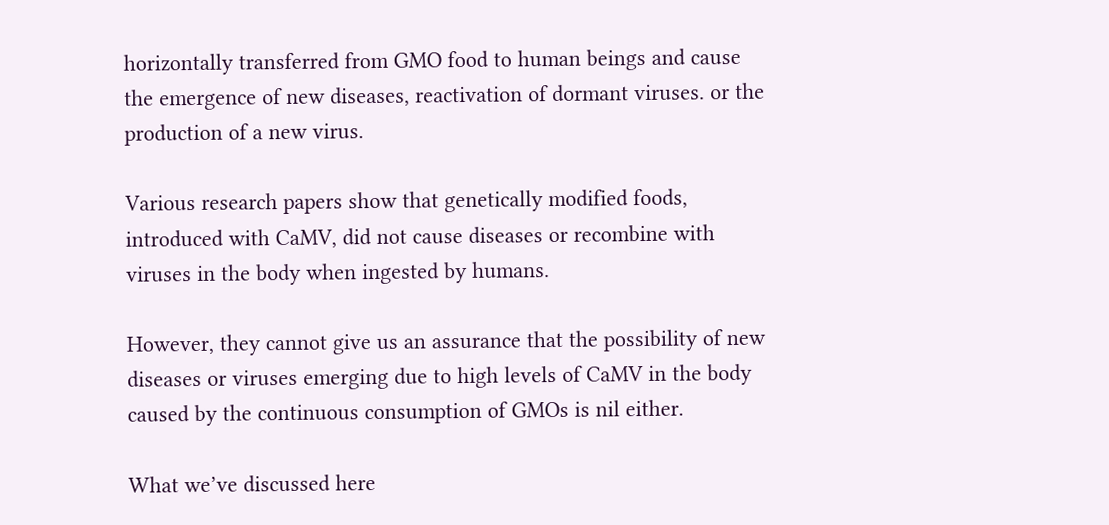horizontally transferred from GMO food to human beings and cause the emergence of new diseases, reactivation of dormant viruses. or the production of a new virus.

Various research papers show that genetically modified foods, introduced with CaMV, did not cause diseases or recombine with viruses in the body when ingested by humans.

However, they cannot give us an assurance that the possibility of new diseases or viruses emerging due to high levels of CaMV in the body caused by the continuous consumption of GMOs is nil either.

What we’ve discussed here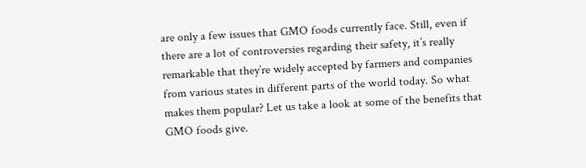are only a few issues that GMO foods currently face. Still, even if there are a lot of controversies regarding their safety, it’s really remarkable that they’re widely accepted by farmers and companies from various states in different parts of the world today. So what makes them popular? Let us take a look at some of the benefits that GMO foods give.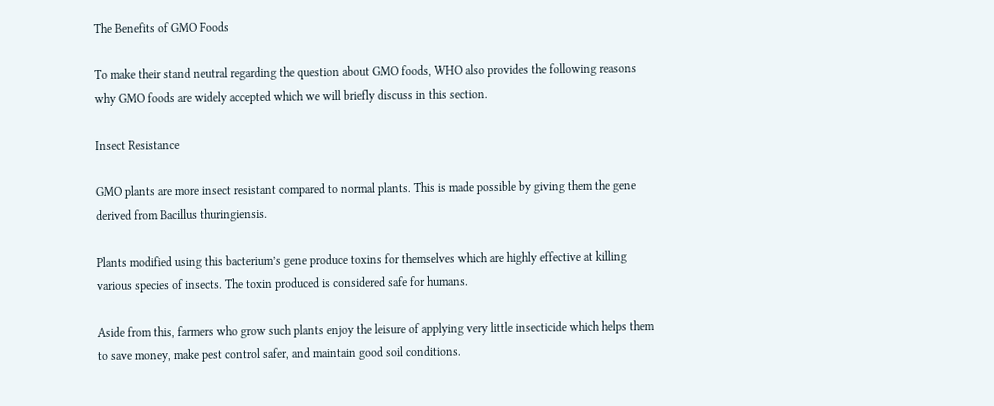The Benefits of GMO Foods

To make their stand neutral regarding the question about GMO foods, WHO also provides the following reasons why GMO foods are widely accepted which we will briefly discuss in this section.

Insect Resistance

GMO plants are more insect resistant compared to normal plants. This is made possible by giving them the gene derived from Bacillus thuringiensis.

Plants modified using this bacterium’s gene produce toxins for themselves which are highly effective at killing various species of insects. The toxin produced is considered safe for humans.

Aside from this, farmers who grow such plants enjoy the leisure of applying very little insecticide which helps them to save money, make pest control safer, and maintain good soil conditions.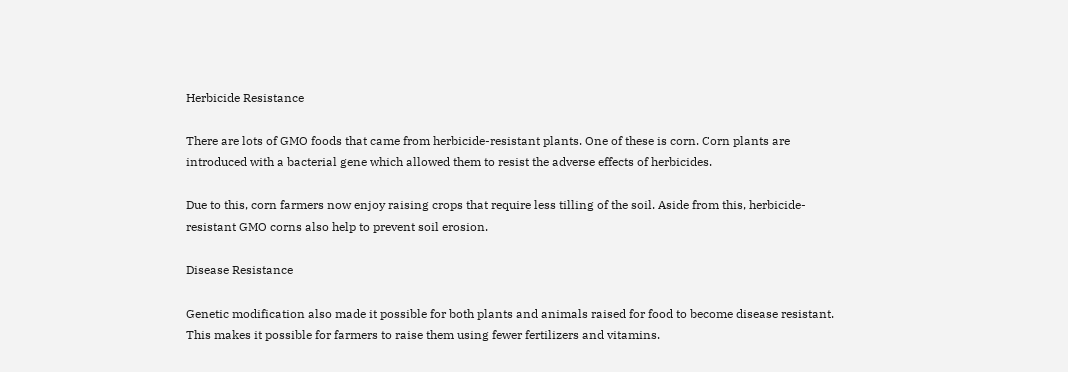Herbicide Resistance

There are lots of GMO foods that came from herbicide-resistant plants. One of these is corn. Corn plants are introduced with a bacterial gene which allowed them to resist the adverse effects of herbicides.

Due to this, corn farmers now enjoy raising crops that require less tilling of the soil. Aside from this, herbicide-resistant GMO corns also help to prevent soil erosion.

Disease Resistance

Genetic modification also made it possible for both plants and animals raised for food to become disease resistant. This makes it possible for farmers to raise them using fewer fertilizers and vitamins.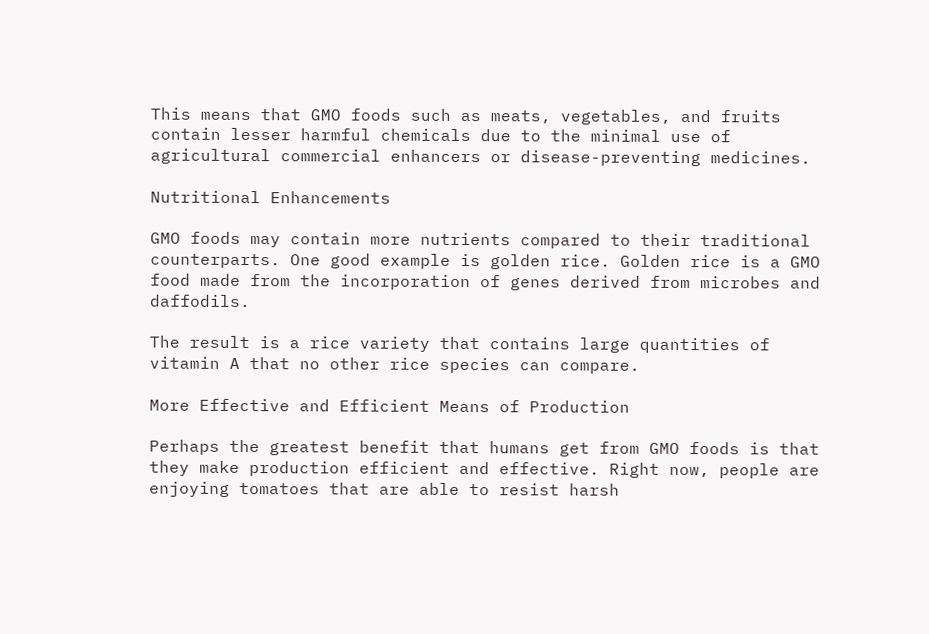This means that GMO foods such as meats, vegetables, and fruits contain lesser harmful chemicals due to the minimal use of agricultural commercial enhancers or disease-preventing medicines.

Nutritional Enhancements

GMO foods may contain more nutrients compared to their traditional counterparts. One good example is golden rice. Golden rice is a GMO food made from the incorporation of genes derived from microbes and daffodils.

The result is a rice variety that contains large quantities of vitamin A that no other rice species can compare.

More Effective and Efficient Means of Production

Perhaps the greatest benefit that humans get from GMO foods is that they make production efficient and effective. Right now, people are enjoying tomatoes that are able to resist harsh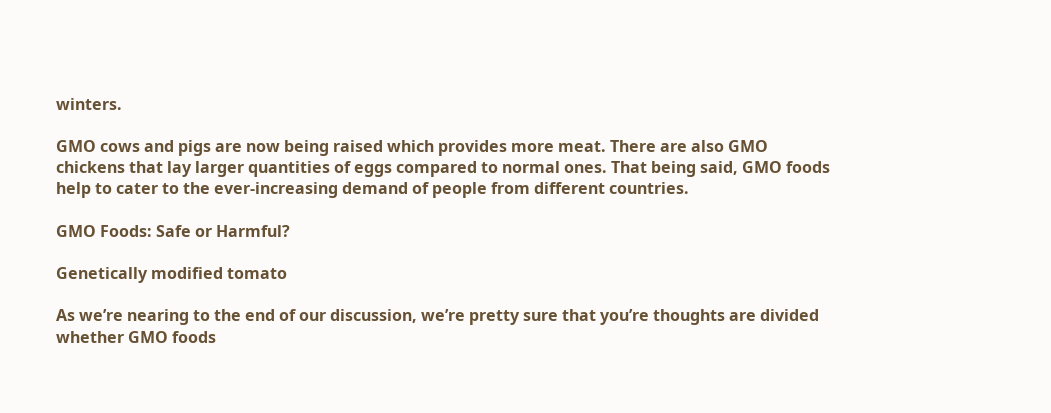winters.

GMO cows and pigs are now being raised which provides more meat. There are also GMO chickens that lay larger quantities of eggs compared to normal ones. That being said, GMO foods help to cater to the ever-increasing demand of people from different countries.

GMO Foods: Safe or Harmful?

Genetically modified tomato

As we’re nearing to the end of our discussion, we’re pretty sure that you’re thoughts are divided whether GMO foods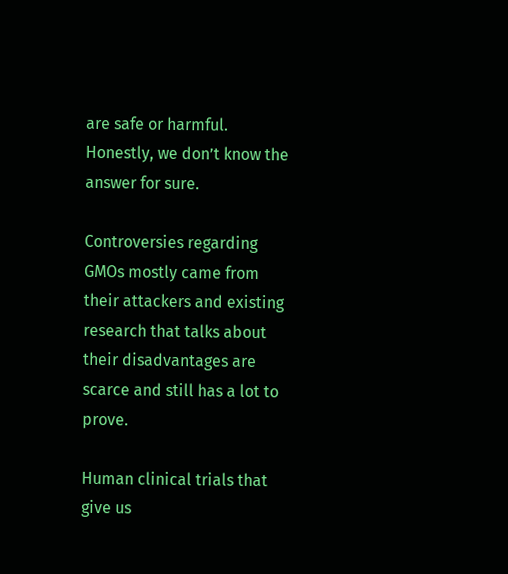are safe or harmful. Honestly, we don’t know the answer for sure.

Controversies regarding GMOs mostly came from their attackers and existing research that talks about their disadvantages are scarce and still has a lot to prove.

Human clinical trials that give us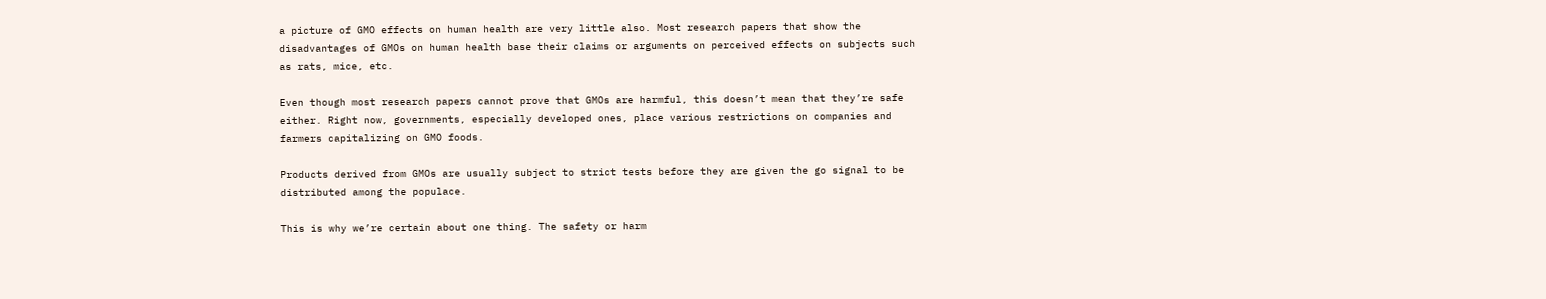a picture of GMO effects on human health are very little also. Most research papers that show the disadvantages of GMOs on human health base their claims or arguments on perceived effects on subjects such as rats, mice, etc.

Even though most research papers cannot prove that GMOs are harmful, this doesn’t mean that they’re safe either. Right now, governments, especially developed ones, place various restrictions on companies and farmers capitalizing on GMO foods.

Products derived from GMOs are usually subject to strict tests before they are given the go signal to be distributed among the populace.

This is why we’re certain about one thing. The safety or harm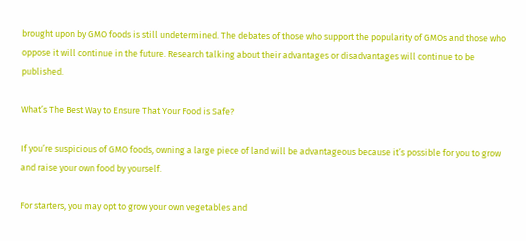brought upon by GMO foods is still undetermined. The debates of those who support the popularity of GMOs and those who oppose it will continue in the future. Research talking about their advantages or disadvantages will continue to be published.

What’s The Best Way to Ensure That Your Food is Safe?

If you’re suspicious of GMO foods, owning a large piece of land will be advantageous because it’s possible for you to grow and raise your own food by yourself.

For starters, you may opt to grow your own vegetables and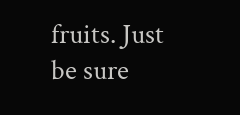fruits. Just be sure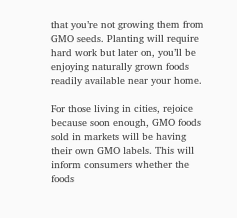that you’re not growing them from GMO seeds. Planting will require hard work but later on, you’ll be enjoying naturally grown foods readily available near your home.

For those living in cities, rejoice because soon enough, GMO foods sold in markets will be having their own GMO labels. This will inform consumers whether the foods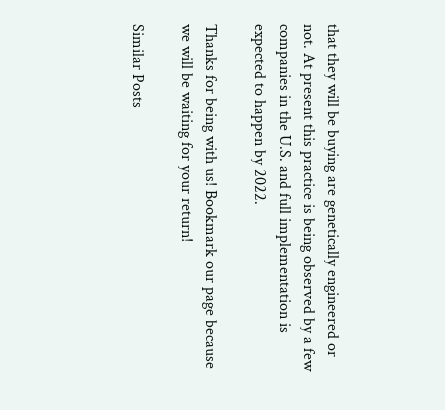that they will be buying are genetically engineered or not. At present this practice is being observed by a few companies in the U.S. and full implementation is expected to happen by 2022.

Thanks for being with us! Bookmark our page because we will be waiting for your return!

Similar Posts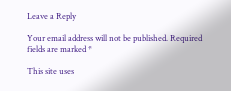Leave a Reply

Your email address will not be published. Required fields are marked *

This site uses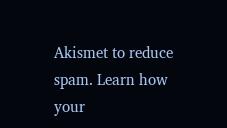Akismet to reduce spam. Learn how your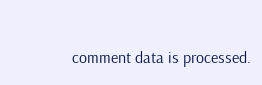comment data is processed.